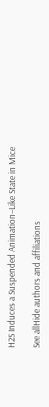H2S Induces a Suspended Animation–Like State in Mice

See allHide authors and affiliations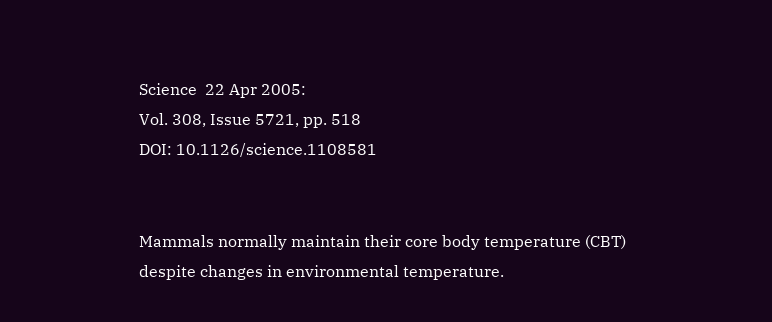Science  22 Apr 2005:
Vol. 308, Issue 5721, pp. 518
DOI: 10.1126/science.1108581


Mammals normally maintain their core body temperature (CBT) despite changes in environmental temperature.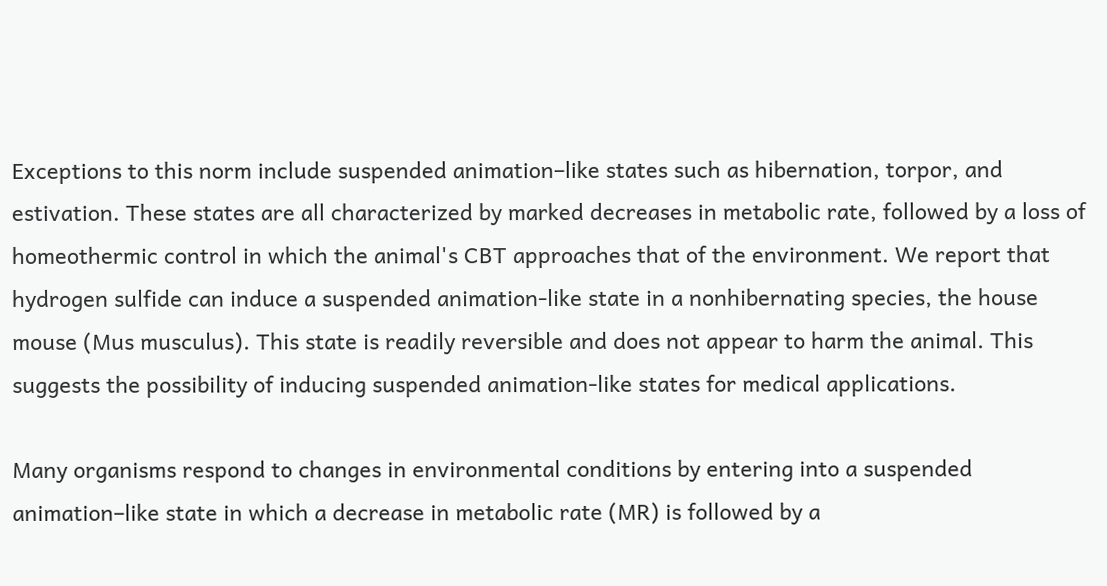Exceptions to this norm include suspended animation–like states such as hibernation, torpor, and estivation. These states are all characterized by marked decreases in metabolic rate, followed by a loss of homeothermic control in which the animal's CBT approaches that of the environment. We report that hydrogen sulfide can induce a suspended animation-like state in a nonhibernating species, the house mouse (Mus musculus). This state is readily reversible and does not appear to harm the animal. This suggests the possibility of inducing suspended animation-like states for medical applications.

Many organisms respond to changes in environmental conditions by entering into a suspended animation–like state in which a decrease in metabolic rate (MR) is followed by a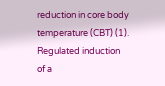reduction in core body temperature (CBT) (1). Regulated induction of a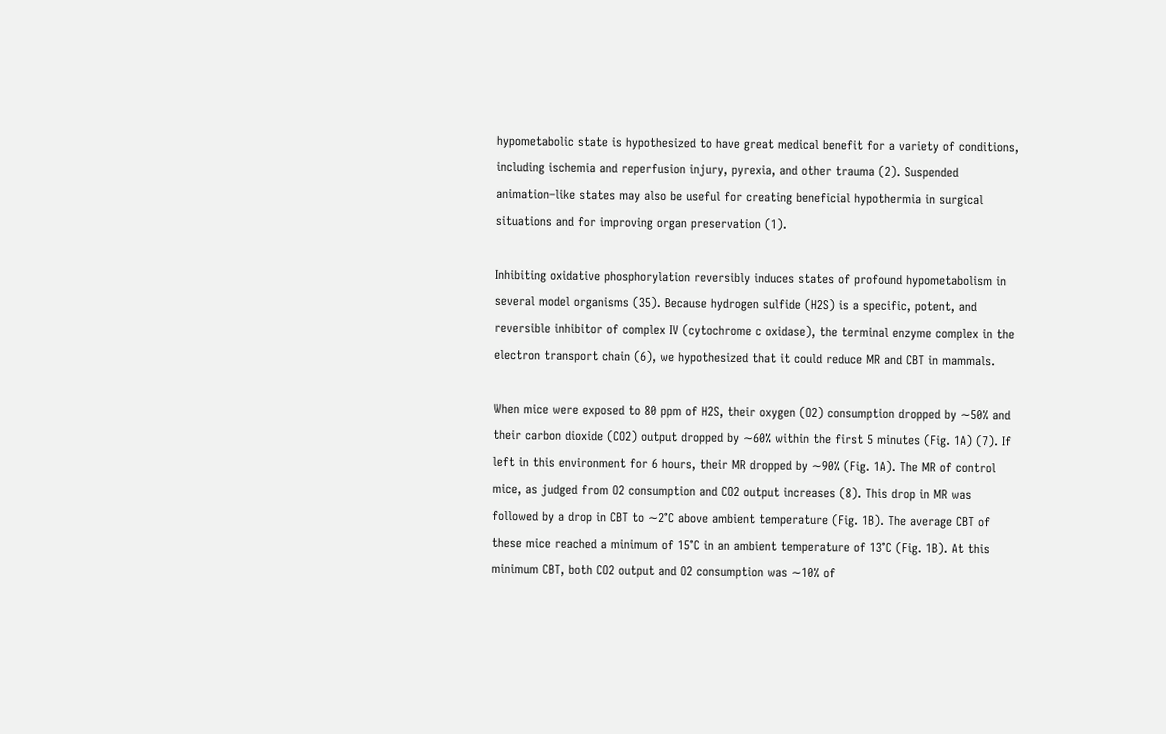hypometabolic state is hypothesized to have great medical benefit for a variety of conditions, including ischemia and reperfusion injury, pyrexia, and other trauma (2). Suspended animation–like states may also be useful for creating beneficial hypothermia in surgical situations and for improving organ preservation (1).

Inhibiting oxidative phosphorylation reversibly induces states of profound hypometabolism in several model organisms (35). Because hydrogen sulfide (H2S) is a specific, potent, and reversible inhibitor of complex IV (cytochrome c oxidase), the terminal enzyme complex in the electron transport chain (6), we hypothesized that it could reduce MR and CBT in mammals.

When mice were exposed to 80 ppm of H2S, their oxygen (O2) consumption dropped by ∼50% and their carbon dioxide (CO2) output dropped by ∼60% within the first 5 minutes (Fig. 1A) (7). If left in this environment for 6 hours, their MR dropped by ∼90% (Fig. 1A). The MR of control mice, as judged from O2 consumption and CO2 output increases (8). This drop in MR was followed by a drop in CBT to ∼2°C above ambient temperature (Fig. 1B). The average CBT of these mice reached a minimum of 15°C in an ambient temperature of 13°C (Fig. 1B). At this minimum CBT, both CO2 output and O2 consumption was ∼10% of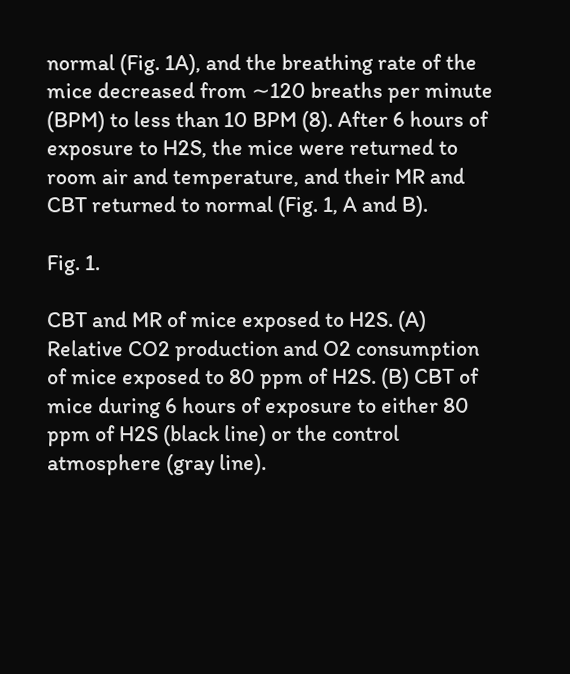normal (Fig. 1A), and the breathing rate of the mice decreased from ∼120 breaths per minute (BPM) to less than 10 BPM (8). After 6 hours of exposure to H2S, the mice were returned to room air and temperature, and their MR and CBT returned to normal (Fig. 1, A and B).

Fig. 1.

CBT and MR of mice exposed to H2S. (A) Relative CO2 production and O2 consumption of mice exposed to 80 ppm of H2S. (B) CBT of mice during 6 hours of exposure to either 80 ppm of H2S (black line) or the control atmosphere (gray line).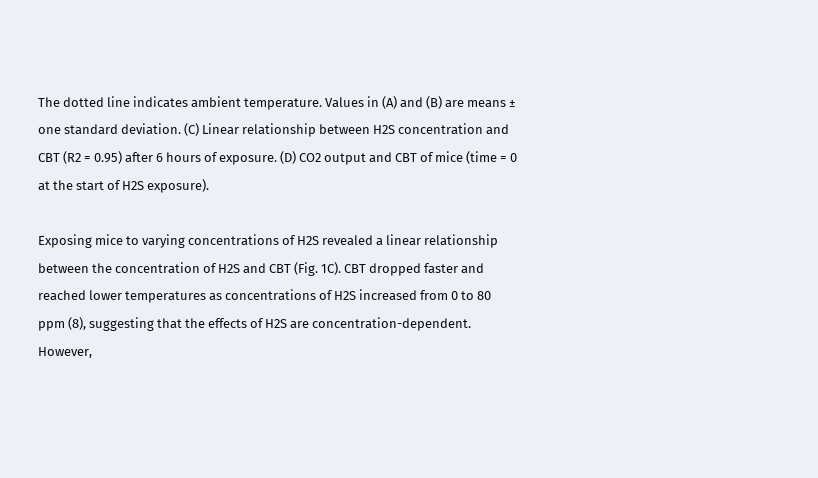The dotted line indicates ambient temperature. Values in (A) and (B) are means ± one standard deviation. (C) Linear relationship between H2S concentration and CBT (R2 = 0.95) after 6 hours of exposure. (D) CO2 output and CBT of mice (time = 0 at the start of H2S exposure).

Exposing mice to varying concentrations of H2S revealed a linear relationship between the concentration of H2S and CBT (Fig. 1C). CBT dropped faster and reached lower temperatures as concentrations of H2S increased from 0 to 80 ppm (8), suggesting that the effects of H2S are concentration-dependent. However,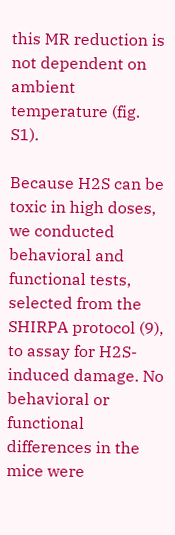this MR reduction is not dependent on ambient temperature (fig. S1).

Because H2S can be toxic in high doses, we conducted behavioral and functional tests, selected from the SHIRPA protocol (9), to assay for H2S-induced damage. No behavioral or functional differences in the mice were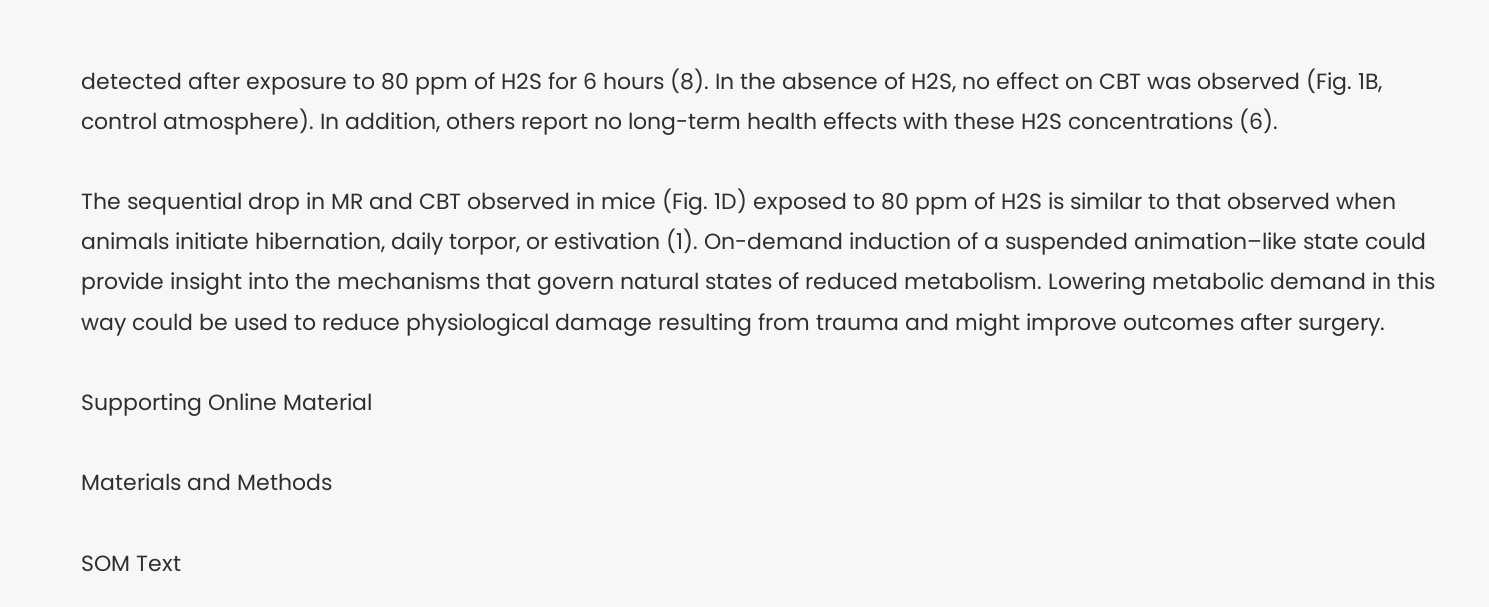detected after exposure to 80 ppm of H2S for 6 hours (8). In the absence of H2S, no effect on CBT was observed (Fig. 1B, control atmosphere). In addition, others report no long-term health effects with these H2S concentrations (6).

The sequential drop in MR and CBT observed in mice (Fig. 1D) exposed to 80 ppm of H2S is similar to that observed when animals initiate hibernation, daily torpor, or estivation (1). On-demand induction of a suspended animation–like state could provide insight into the mechanisms that govern natural states of reduced metabolism. Lowering metabolic demand in this way could be used to reduce physiological damage resulting from trauma and might improve outcomes after surgery.

Supporting Online Material

Materials and Methods

SOM Text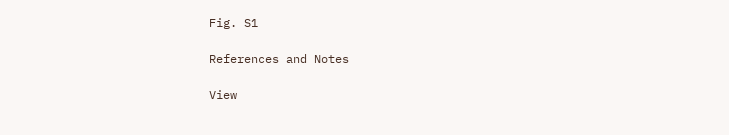Fig. S1

References and Notes

View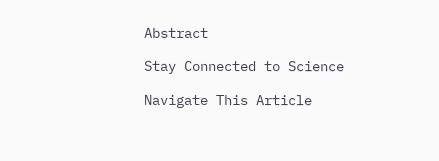Abstract

Stay Connected to Science

Navigate This Article